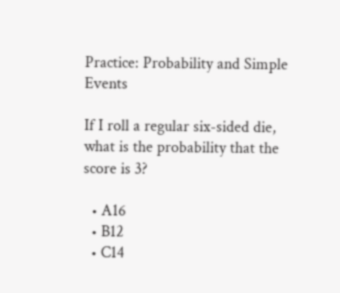Practice: Probability and Simple Events

If I roll a regular six-sided die, what is the probability that the score is 3?

  • A16
  • B12
  • C14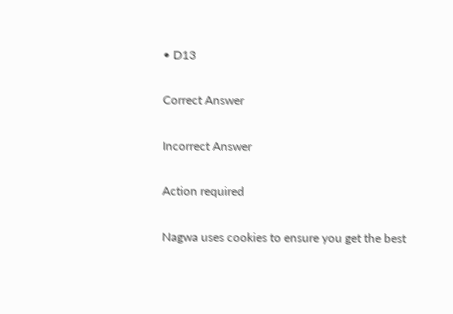• D13

Correct Answer

Incorrect Answer

Action required

Nagwa uses cookies to ensure you get the best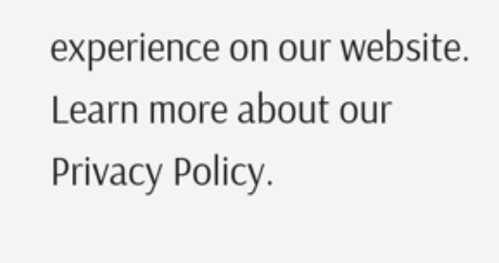experience on our website. Learn more about our Privacy Policy.